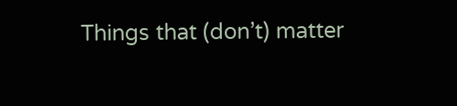Things that (don’t) matter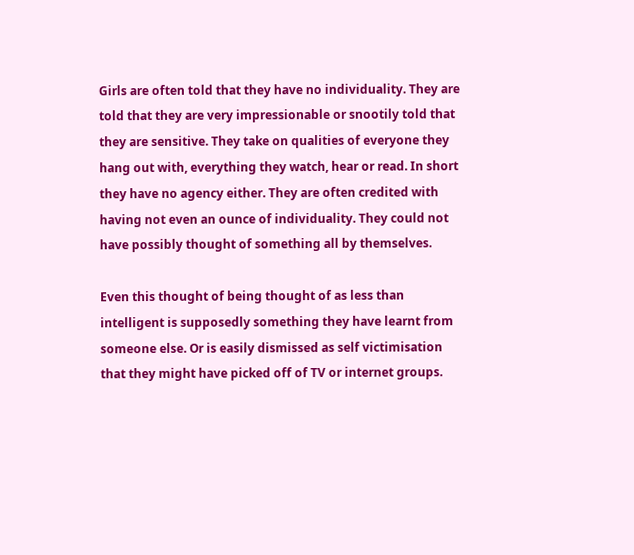Girls are often told that they have no individuality. They are  told that they are very impressionable or snootily told that they are sensitive. They take on qualities of everyone they hang out with, everything they watch, hear or read. In short they have no agency either. They are often credited with having not even an ounce of individuality. They could not have possibly thought of something all by themselves.

Even this thought of being thought of as less than intelligent is supposedly something they have learnt from someone else. Or is easily dismissed as self victimisation that they might have picked off of TV or internet groups.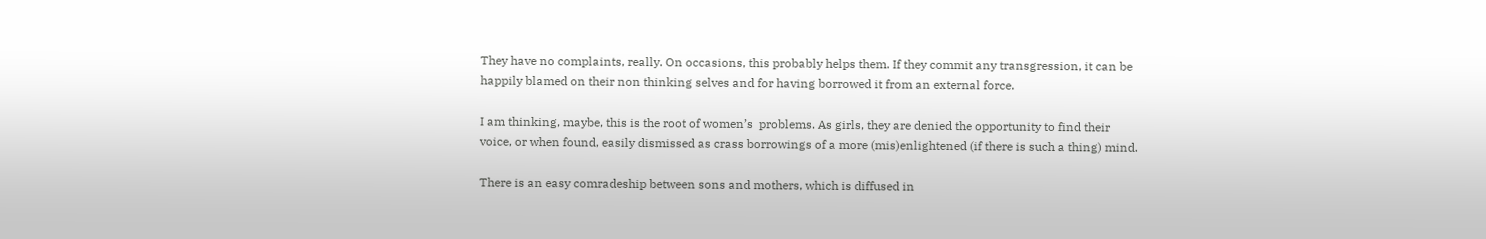They have no complaints, really. On occasions, this probably helps them. If they commit any transgression, it can be happily blamed on their non thinking selves and for having borrowed it from an external force.

I am thinking, maybe, this is the root of women’s  problems. As girls, they are denied the opportunity to find their voice, or when found, easily dismissed as crass borrowings of a more (mis)enlightened (if there is such a thing) mind.

There is an easy comradeship between sons and mothers, which is diffused in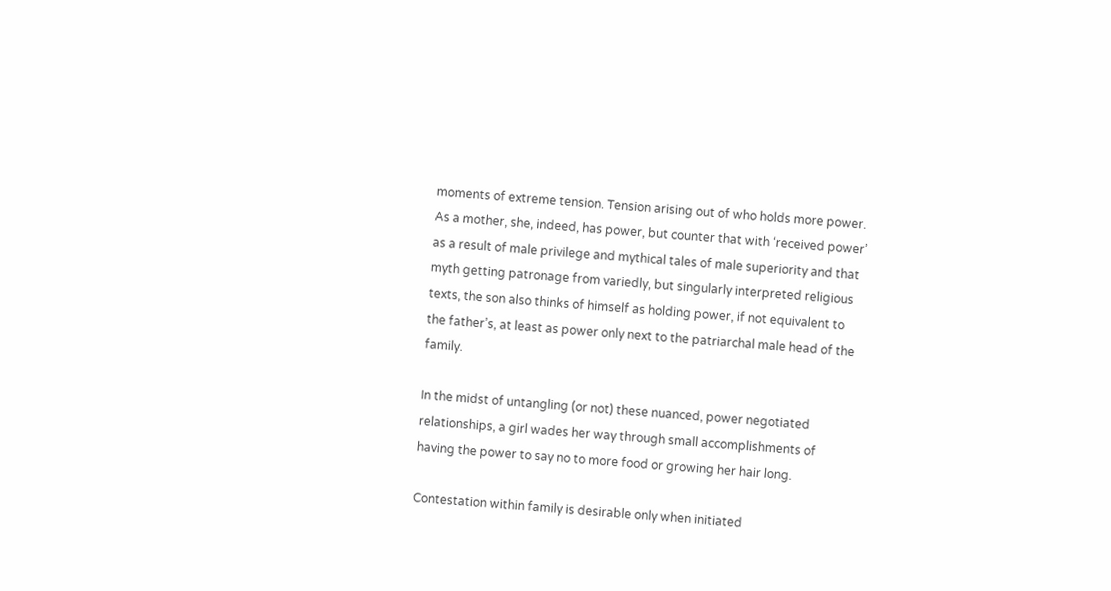moments of extreme tension. Tension arising out of who holds more power. As a mother, she, indeed, has power, but counter that with ‘received power’ as a result of male privilege and mythical tales of male superiority and that myth getting patronage from variedly, but singularly interpreted religious texts, the son also thinks of himself as holding power, if not equivalent to the father’s, at least as power only next to the patriarchal male head of the family.

In the midst of untangling (or not) these nuanced, power negotiated relationships, a girl wades her way through small accomplishments of having the power to say no to more food or growing her hair long.

Contestation within family is desirable only when initiated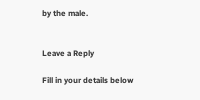by the male.


Leave a Reply

Fill in your details below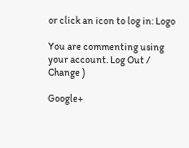or click an icon to log in: Logo

You are commenting using your account. Log Out /  Change )

Google+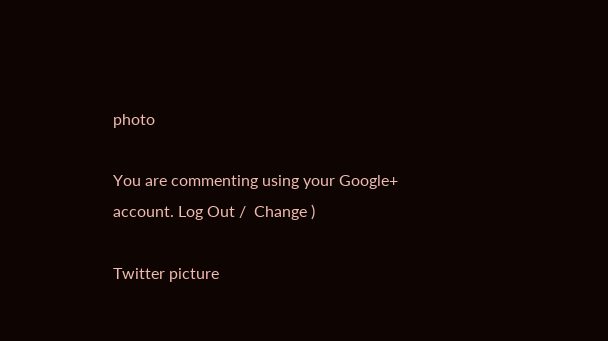photo

You are commenting using your Google+ account. Log Out /  Change )

Twitter picture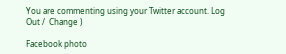You are commenting using your Twitter account. Log Out /  Change )

Facebook photo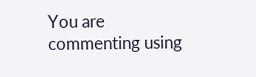You are commenting using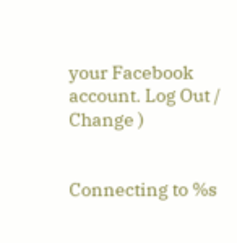your Facebook account. Log Out /  Change )


Connecting to %s